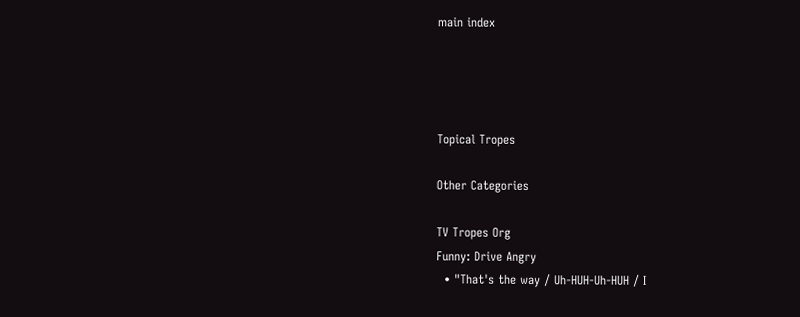main index




Topical Tropes

Other Categories

TV Tropes Org
Funny: Drive Angry
  • "That's the way / Uh-HUH-Uh-HUH / I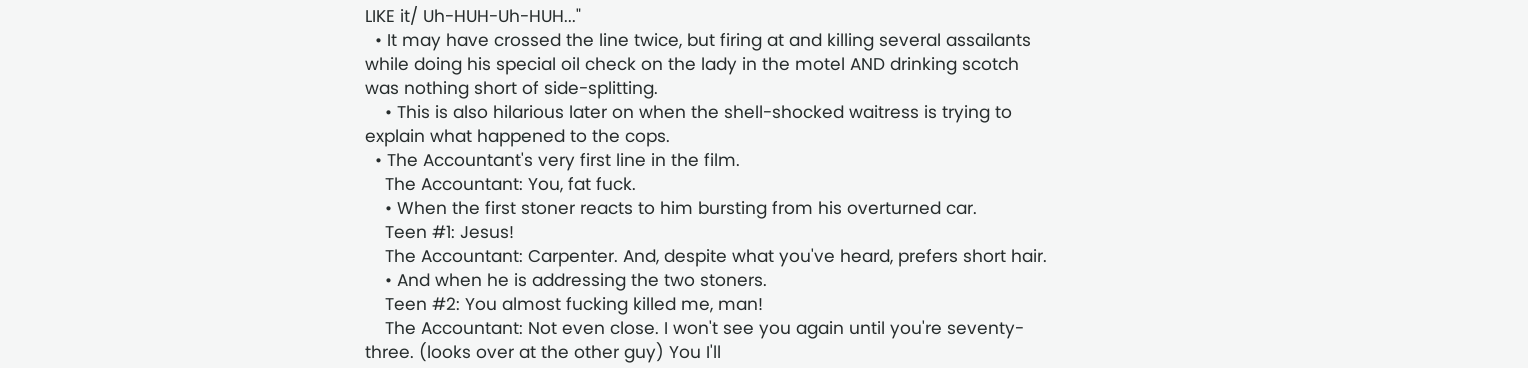LIKE it/ Uh-HUH-Uh-HUH..."
  • It may have crossed the line twice, but firing at and killing several assailants while doing his special oil check on the lady in the motel AND drinking scotch was nothing short of side-splitting.
    • This is also hilarious later on when the shell-shocked waitress is trying to explain what happened to the cops.
  • The Accountant's very first line in the film.
    The Accountant: You, fat fuck.
    • When the first stoner reacts to him bursting from his overturned car.
    Teen #1: Jesus!
    The Accountant: Carpenter. And, despite what you've heard, prefers short hair.
    • And when he is addressing the two stoners.
    Teen #2: You almost fucking killed me, man!
    The Accountant: Not even close. I won't see you again until you're seventy-three. (looks over at the other guy) You I'll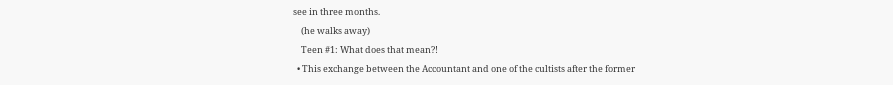see in three months.
    (he walks away)
    Teen #1: What does that mean?!
  • This exchange between the Accountant and one of the cultists after the former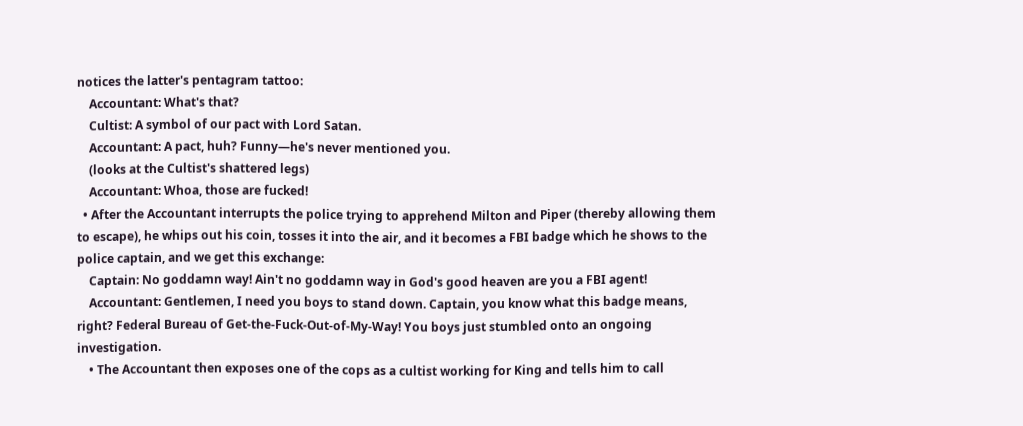notices the latter's pentagram tattoo:
    Accountant: What's that?
    Cultist: A symbol of our pact with Lord Satan.
    Accountant: A pact, huh? Funny—he's never mentioned you.
    (looks at the Cultist's shattered legs)
    Accountant: Whoa, those are fucked!
  • After the Accountant interrupts the police trying to apprehend Milton and Piper (thereby allowing them to escape), he whips out his coin, tosses it into the air, and it becomes a FBI badge which he shows to the police captain, and we get this exchange:
    Captain: No goddamn way! Ain't no goddamn way in God's good heaven are you a FBI agent!
    Accountant: Gentlemen, I need you boys to stand down. Captain, you know what this badge means, right? Federal Bureau of Get-the-Fuck-Out-of-My-Way! You boys just stumbled onto an ongoing investigation.
    • The Accountant then exposes one of the cops as a cultist working for King and tells him to call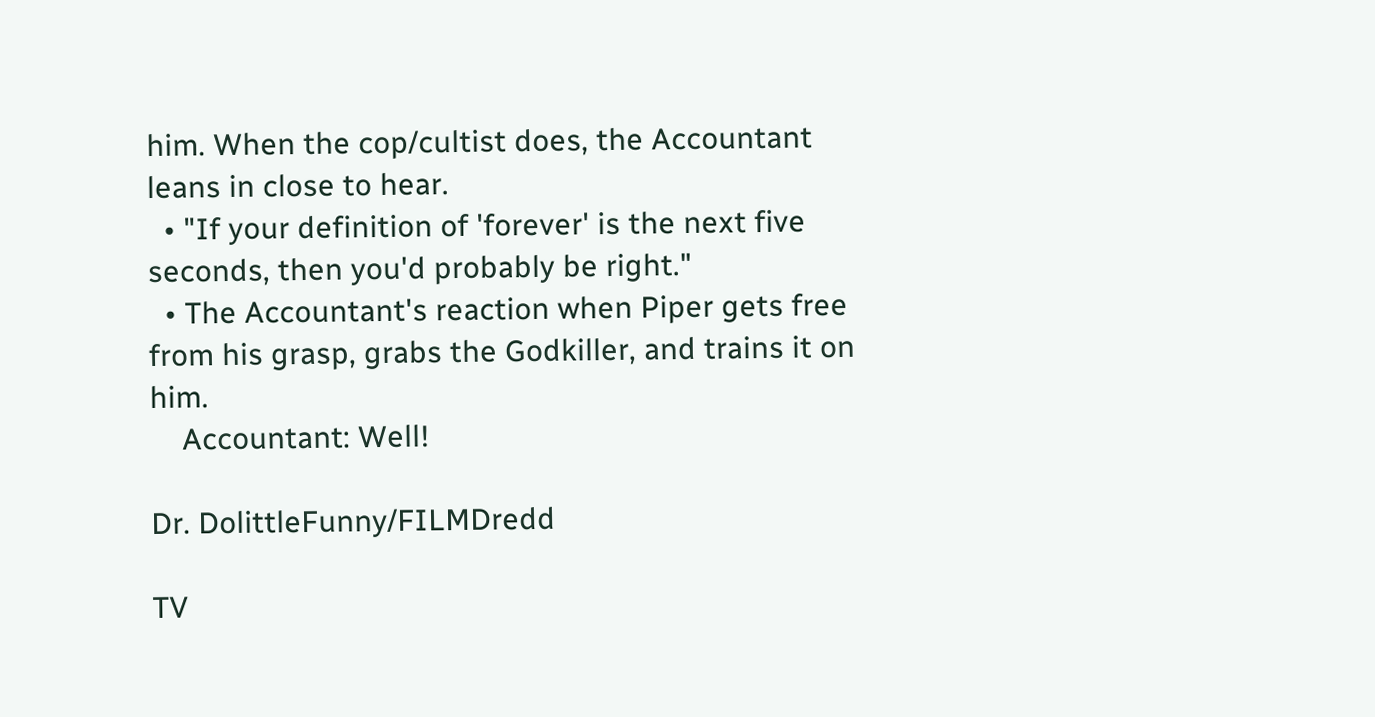him. When the cop/cultist does, the Accountant leans in close to hear.
  • "If your definition of 'forever' is the next five seconds, then you'd probably be right."
  • The Accountant's reaction when Piper gets free from his grasp, grabs the Godkiller, and trains it on him.
    Accountant: Well!

Dr. DolittleFunny/FILMDredd

TV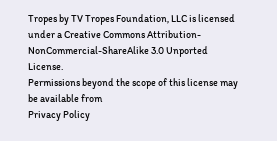Tropes by TV Tropes Foundation, LLC is licensed under a Creative Commons Attribution-NonCommercial-ShareAlike 3.0 Unported License.
Permissions beyond the scope of this license may be available from
Privacy Policy